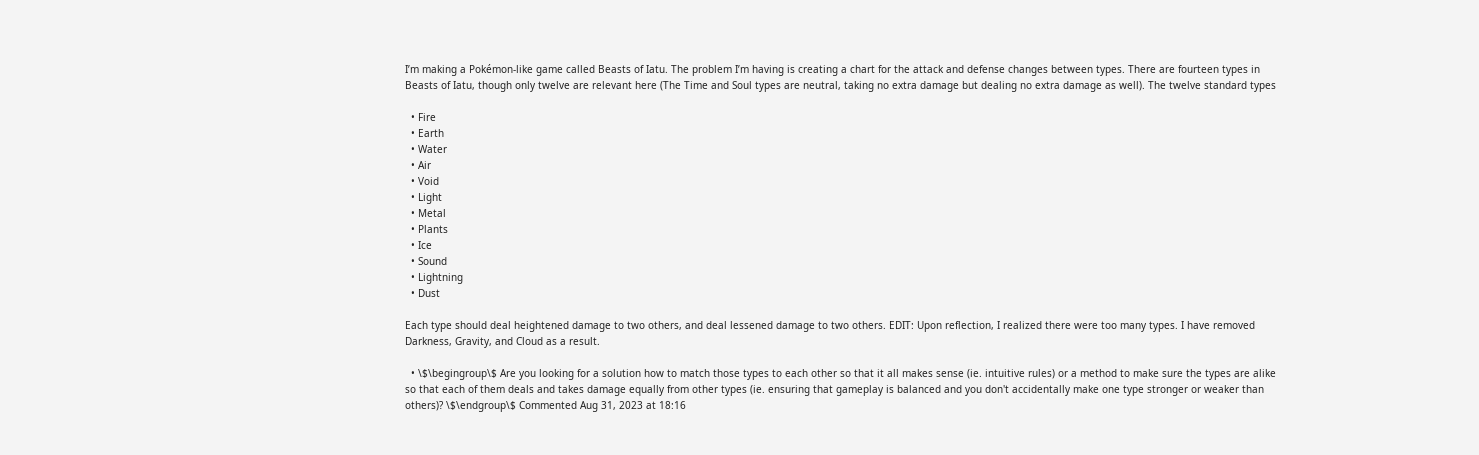I’m making a Pokémon-like game called Beasts of Iatu. The problem I’m having is creating a chart for the attack and defense changes between types. There are fourteen types in Beasts of Iatu, though only twelve are relevant here (The Time and Soul types are neutral, taking no extra damage but dealing no extra damage as well). The twelve standard types

  • Fire
  • Earth
  • Water
  • Air
  • Void
  • Light
  • Metal
  • Plants
  • Ice
  • Sound
  • Lightning
  • Dust

Each type should deal heightened damage to two others, and deal lessened damage to two others. EDIT: Upon reflection, I realized there were too many types. I have removed Darkness, Gravity, and Cloud as a result.

  • \$\begingroup\$ Are you looking for a solution how to match those types to each other so that it all makes sense (ie. intuitive rules) or a method to make sure the types are alike so that each of them deals and takes damage equally from other types (ie. ensuring that gameplay is balanced and you don't accidentally make one type stronger or weaker than others)? \$\endgroup\$ Commented Aug 31, 2023 at 18:16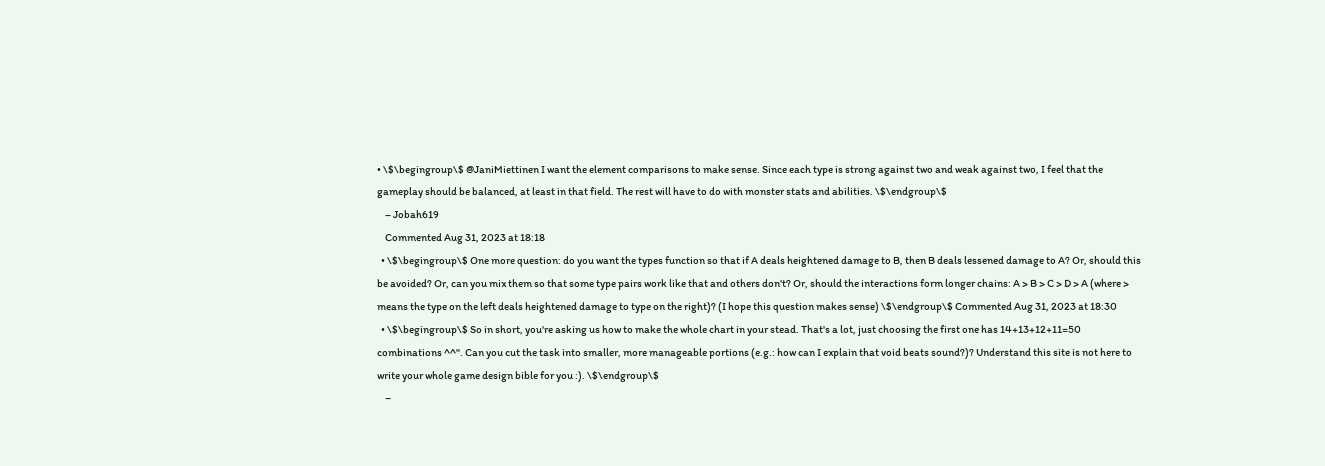• \$\begingroup\$ @JaniMiettinen I want the element comparisons to make sense. Since each type is strong against two and weak against two, I feel that the gameplay should be balanced, at least in that field. The rest will have to do with monster stats and abilities. \$\endgroup\$
    – Jobah619
    Commented Aug 31, 2023 at 18:18
  • \$\begingroup\$ One more question: do you want the types function so that if A deals heightened damage to B, then B deals lessened damage to A? Or, should this be avoided? Or, can you mix them so that some type pairs work like that and others don't? Or, should the interactions form longer chains: A > B > C > D > A (where > means the type on the left deals heightened damage to type on the right)? (I hope this question makes sense) \$\endgroup\$ Commented Aug 31, 2023 at 18:30
  • \$\begingroup\$ So in short, you're asking us how to make the whole chart in your stead. That's a lot, just choosing the first one has 14+13+12+11=50 combinations ^^". Can you cut the task into smaller, more manageable portions (e.g.: how can I explain that void beats sound?)? Understand this site is not here to write your whole game design bible for you :). \$\endgroup\$
    –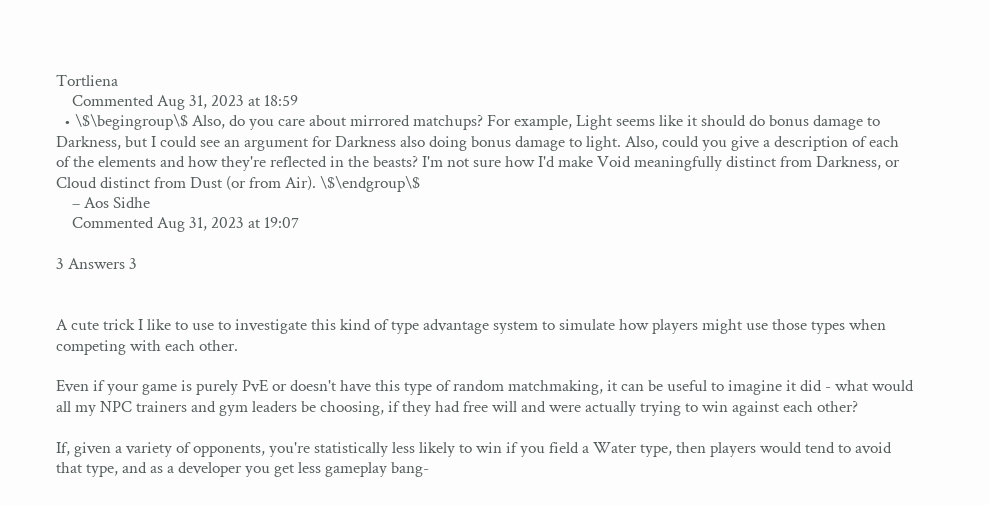Tortliena
    Commented Aug 31, 2023 at 18:59
  • \$\begingroup\$ Also, do you care about mirrored matchups? For example, Light seems like it should do bonus damage to Darkness, but I could see an argument for Darkness also doing bonus damage to light. Also, could you give a description of each of the elements and how they're reflected in the beasts? I'm not sure how I'd make Void meaningfully distinct from Darkness, or Cloud distinct from Dust (or from Air). \$\endgroup\$
    – Aos Sidhe
    Commented Aug 31, 2023 at 19:07

3 Answers 3


A cute trick I like to use to investigate this kind of type advantage system to simulate how players might use those types when competing with each other.

Even if your game is purely PvE or doesn't have this type of random matchmaking, it can be useful to imagine it did - what would all my NPC trainers and gym leaders be choosing, if they had free will and were actually trying to win against each other?

If, given a variety of opponents, you're statistically less likely to win if you field a Water type, then players would tend to avoid that type, and as a developer you get less gameplay bang-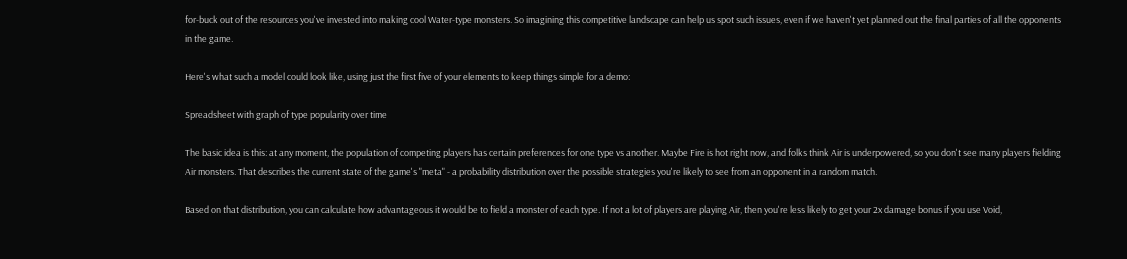for-buck out of the resources you've invested into making cool Water-type monsters. So imagining this competitive landscape can help us spot such issues, even if we haven't yet planned out the final parties of all the opponents in the game.

Here's what such a model could look like, using just the first five of your elements to keep things simple for a demo:

Spreadsheet with graph of type popularity over time

The basic idea is this: at any moment, the population of competing players has certain preferences for one type vs another. Maybe Fire is hot right now, and folks think Air is underpowered, so you don't see many players fielding Air monsters. That describes the current state of the game's "meta" - a probability distribution over the possible strategies you're likely to see from an opponent in a random match.

Based on that distribution, you can calculate how advantageous it would be to field a monster of each type. If not a lot of players are playing Air, then you're less likely to get your 2x damage bonus if you use Void,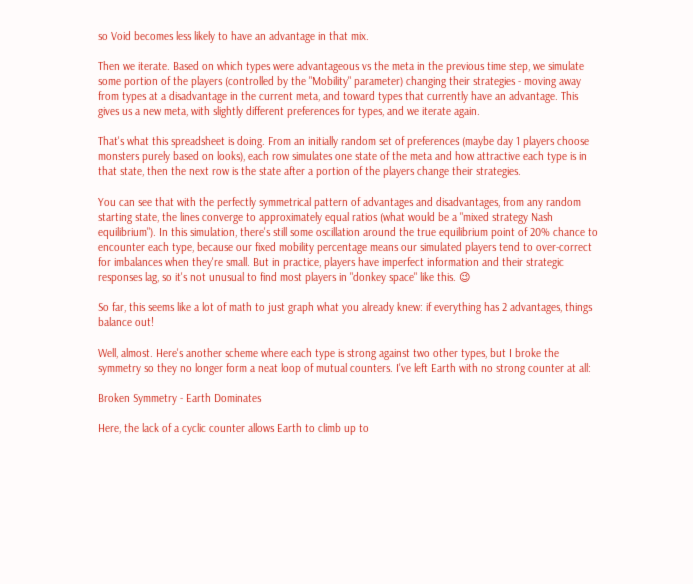so Void becomes less likely to have an advantage in that mix.

Then we iterate. Based on which types were advantageous vs the meta in the previous time step, we simulate some portion of the players (controlled by the "Mobility" parameter) changing their strategies - moving away from types at a disadvantage in the current meta, and toward types that currently have an advantage. This gives us a new meta, with slightly different preferences for types, and we iterate again.

That's what this spreadsheet is doing. From an initially random set of preferences (maybe day 1 players choose monsters purely based on looks), each row simulates one state of the meta and how attractive each type is in that state, then the next row is the state after a portion of the players change their strategies.

You can see that with the perfectly symmetrical pattern of advantages and disadvantages, from any random starting state, the lines converge to approximately equal ratios (what would be a "mixed strategy Nash equilibrium"). In this simulation, there's still some oscillation around the true equilibrium point of 20% chance to encounter each type, because our fixed mobility percentage means our simulated players tend to over-correct for imbalances when they're small. But in practice, players have imperfect information and their strategic responses lag, so it's not unusual to find most players in "donkey space" like this. 😉

So far, this seems like a lot of math to just graph what you already knew: if everything has 2 advantages, things balance out!

Well, almost. Here's another scheme where each type is strong against two other types, but I broke the symmetry so they no longer form a neat loop of mutual counters. I've left Earth with no strong counter at all:

Broken Symmetry - Earth Dominates

Here, the lack of a cyclic counter allows Earth to climb up to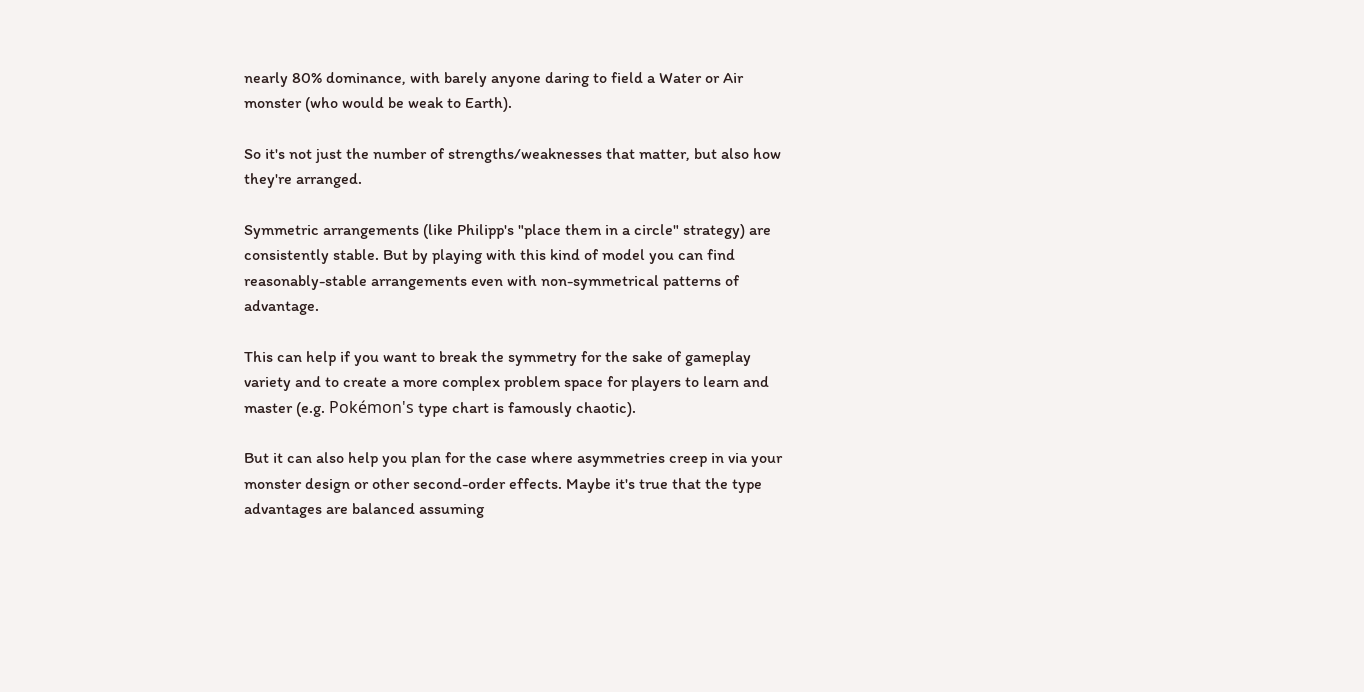nearly 80% dominance, with barely anyone daring to field a Water or Air monster (who would be weak to Earth).

So it's not just the number of strengths/weaknesses that matter, but also how they're arranged.

Symmetric arrangements (like Philipp's "place them in a circle" strategy) are consistently stable. But by playing with this kind of model you can find reasonably-stable arrangements even with non-symmetrical patterns of advantage.

This can help if you want to break the symmetry for the sake of gameplay variety and to create a more complex problem space for players to learn and master (e.g. Pokémon's type chart is famously chaotic).

But it can also help you plan for the case where asymmetries creep in via your monster design or other second-order effects. Maybe it's true that the type advantages are balanced assuming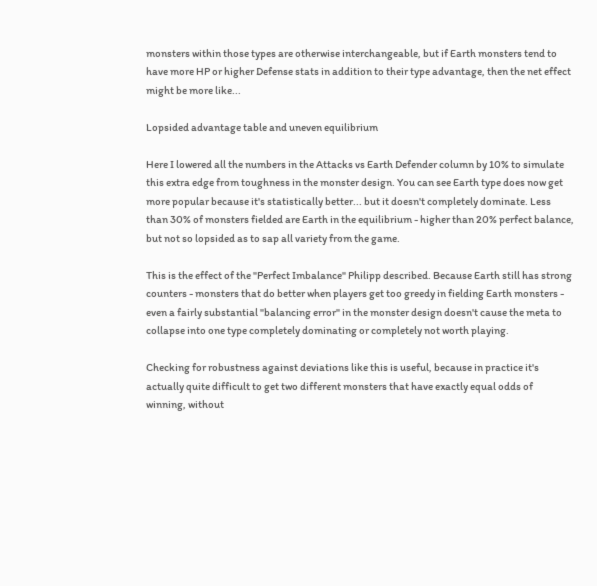monsters within those types are otherwise interchangeable, but if Earth monsters tend to have more HP or higher Defense stats in addition to their type advantage, then the net effect might be more like...

Lopsided advantage table and uneven equilibrium

Here I lowered all the numbers in the Attacks vs Earth Defender column by 10% to simulate this extra edge from toughness in the monster design. You can see Earth type does now get more popular because it's statistically better... but it doesn't completely dominate. Less than 30% of monsters fielded are Earth in the equilibrium - higher than 20% perfect balance, but not so lopsided as to sap all variety from the game.

This is the effect of the "Perfect Imbalance" Philipp described. Because Earth still has strong counters - monsters that do better when players get too greedy in fielding Earth monsters - even a fairly substantial "balancing error" in the monster design doesn't cause the meta to collapse into one type completely dominating or completely not worth playing.

Checking for robustness against deviations like this is useful, because in practice it's actually quite difficult to get two different monsters that have exactly equal odds of winning, without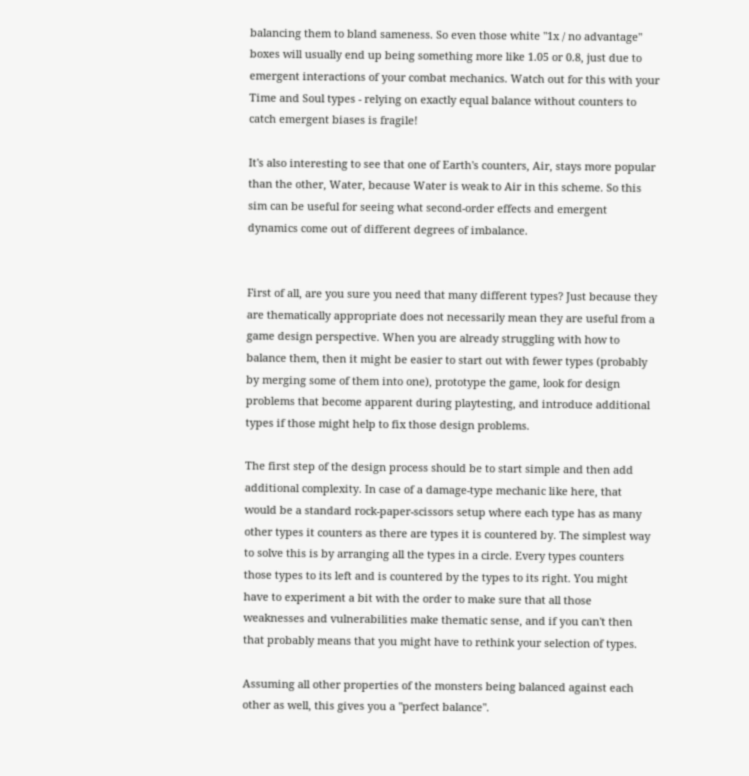balancing them to bland sameness. So even those white "1x / no advantage" boxes will usually end up being something more like 1.05 or 0.8, just due to emergent interactions of your combat mechanics. Watch out for this with your Time and Soul types - relying on exactly equal balance without counters to catch emergent biases is fragile!

It's also interesting to see that one of Earth's counters, Air, stays more popular than the other, Water, because Water is weak to Air in this scheme. So this sim can be useful for seeing what second-order effects and emergent dynamics come out of different degrees of imbalance.


First of all, are you sure you need that many different types? Just because they are thematically appropriate does not necessarily mean they are useful from a game design perspective. When you are already struggling with how to balance them, then it might be easier to start out with fewer types (probably by merging some of them into one), prototype the game, look for design problems that become apparent during playtesting, and introduce additional types if those might help to fix those design problems.

The first step of the design process should be to start simple and then add additional complexity. In case of a damage-type mechanic like here, that would be a standard rock-paper-scissors setup where each type has as many other types it counters as there are types it is countered by. The simplest way to solve this is by arranging all the types in a circle. Every types counters those types to its left and is countered by the types to its right. You might have to experiment a bit with the order to make sure that all those weaknesses and vulnerabilities make thematic sense, and if you can't then that probably means that you might have to rethink your selection of types.

Assuming all other properties of the monsters being balanced against each other as well, this gives you a "perfect balance".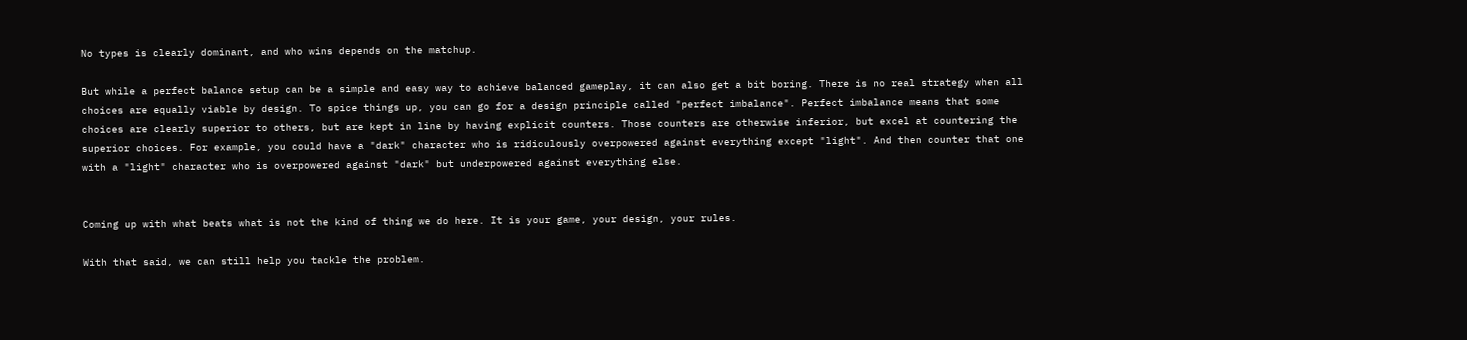No types is clearly dominant, and who wins depends on the matchup.

But while a perfect balance setup can be a simple and easy way to achieve balanced gameplay, it can also get a bit boring. There is no real strategy when all choices are equally viable by design. To spice things up, you can go for a design principle called "perfect imbalance". Perfect imbalance means that some choices are clearly superior to others, but are kept in line by having explicit counters. Those counters are otherwise inferior, but excel at countering the superior choices. For example, you could have a "dark" character who is ridiculously overpowered against everything except "light". And then counter that one with a "light" character who is overpowered against "dark" but underpowered against everything else.


Coming up with what beats what is not the kind of thing we do here. It is your game, your design, your rules.

With that said, we can still help you tackle the problem.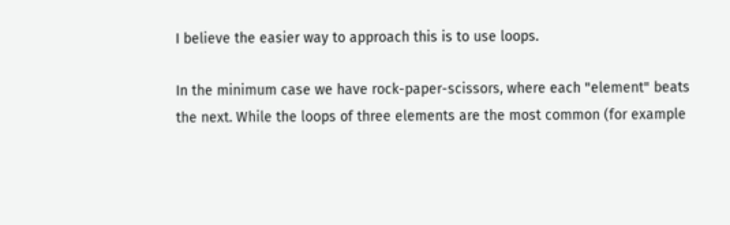I believe the easier way to approach this is to use loops.

In the minimum case we have rock-paper-scissors, where each "element" beats the next. While the loops of three elements are the most common (for example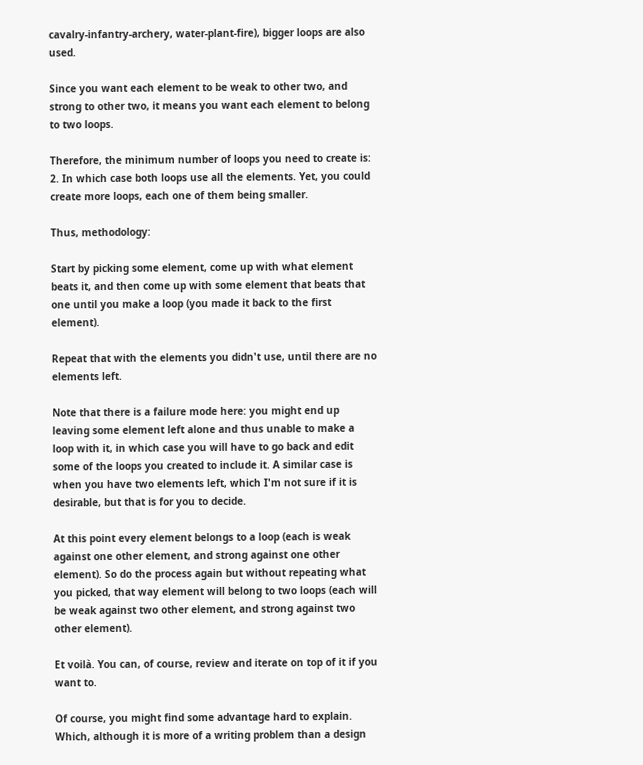cavalry-infantry-archery, water-plant-fire), bigger loops are also used.

Since you want each element to be weak to other two, and strong to other two, it means you want each element to belong to two loops.

Therefore, the minimum number of loops you need to create is: 2. In which case both loops use all the elements. Yet, you could create more loops, each one of them being smaller.

Thus, methodology:

Start by picking some element, come up with what element beats it, and then come up with some element that beats that one until you make a loop (you made it back to the first element).

Repeat that with the elements you didn't use, until there are no elements left.

Note that there is a failure mode here: you might end up leaving some element left alone and thus unable to make a loop with it, in which case you will have to go back and edit some of the loops you created to include it. A similar case is when you have two elements left, which I'm not sure if it is desirable, but that is for you to decide.

At this point every element belongs to a loop (each is weak against one other element, and strong against one other element). So do the process again but without repeating what you picked, that way element will belong to two loops (each will be weak against two other element, and strong against two other element).

Et voilà. You can, of course, review and iterate on top of it if you want to.

Of course, you might find some advantage hard to explain. Which, although it is more of a writing problem than a design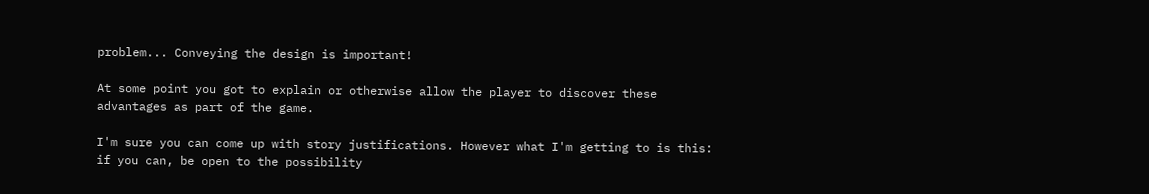problem... Conveying the design is important!

At some point you got to explain or otherwise allow the player to discover these advantages as part of the game.

I'm sure you can come up with story justifications. However what I'm getting to is this: if you can, be open to the possibility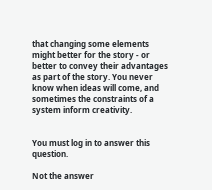that changing some elements might better for the story - or better to convey their advantages as part of the story. You never know when ideas will come, and sometimes the constraints of a system inform creativity.


You must log in to answer this question.

Not the answer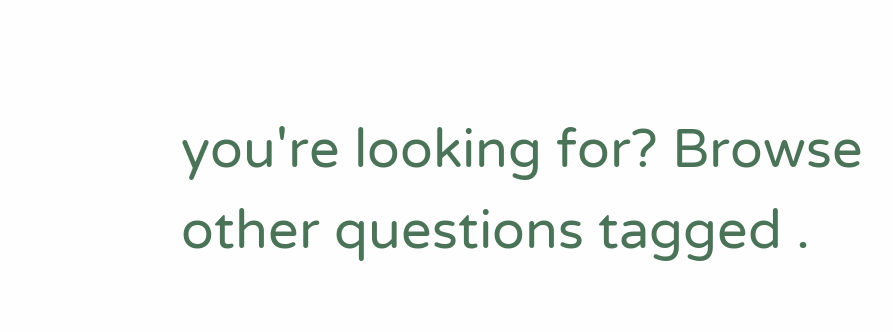you're looking for? Browse other questions tagged .